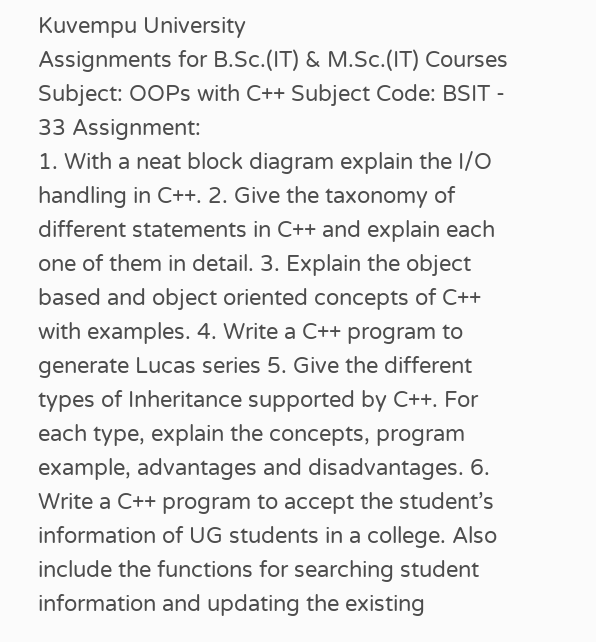Kuvempu University
Assignments for B.Sc.(IT) & M.Sc.(IT) Courses Subject: OOPs with C++ Subject Code: BSIT - 33 Assignment:
1. With a neat block diagram explain the I/O handling in C++. 2. Give the taxonomy of different statements in C++ and explain each one of them in detail. 3. Explain the object based and object oriented concepts of C++ with examples. 4. Write a C++ program to generate Lucas series 5. Give the different types of Inheritance supported by C++. For each type, explain the concepts, program example, advantages and disadvantages. 6. Write a C++ program to accept the student’s information of UG students in a college. Also include the functions for searching student information and updating the existing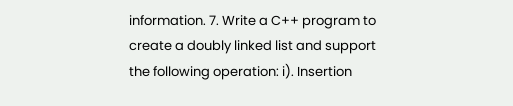information. 7. Write a C++ program to create a doubly linked list and support the following operation: i). Insertion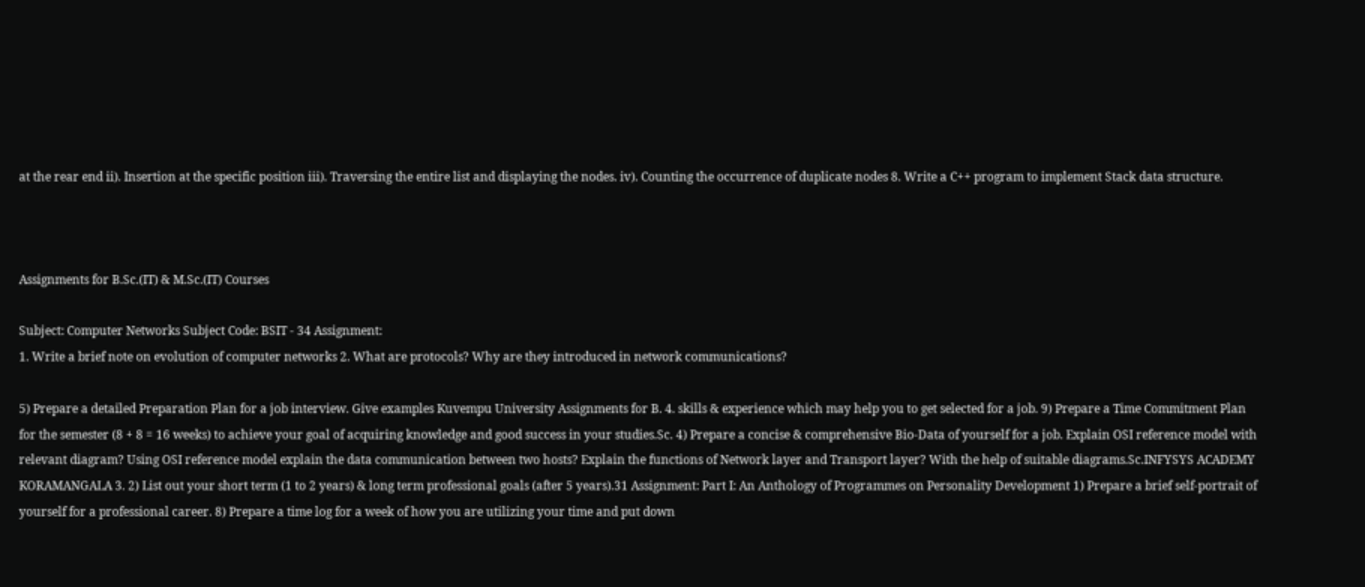at the rear end ii). Insertion at the specific position iii). Traversing the entire list and displaying the nodes. iv). Counting the occurrence of duplicate nodes 8. Write a C++ program to implement Stack data structure.



Assignments for B.Sc.(IT) & M.Sc.(IT) Courses

Subject: Computer Networks Subject Code: BSIT - 34 Assignment:
1. Write a brief note on evolution of computer networks 2. What are protocols? Why are they introduced in network communications?

5) Prepare a detailed Preparation Plan for a job interview. Give examples Kuvempu University Assignments for B. 4. skills & experience which may help you to get selected for a job. 9) Prepare a Time Commitment Plan for the semester (8 + 8 = 16 weeks) to achieve your goal of acquiring knowledge and good success in your studies.Sc. 4) Prepare a concise & comprehensive Bio-Data of yourself for a job. Explain OSI reference model with relevant diagram? Using OSI reference model explain the data communication between two hosts? Explain the functions of Network layer and Transport layer? With the help of suitable diagrams.Sc.INFYSYS ACADEMY KORAMANGALA 3. 2) List out your short term (1 to 2 years) & long term professional goals (after 5 years).31 Assignment: Part I: An Anthology of Programmes on Personality Development 1) Prepare a brief self-portrait of yourself for a professional career. 8) Prepare a time log for a week of how you are utilizing your time and put down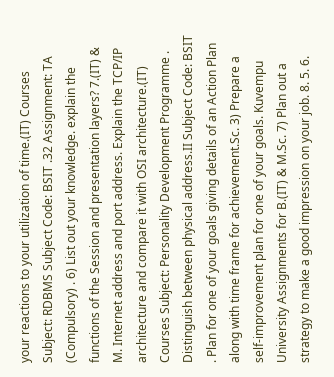your reactions to your utilization of time.(IT) Courses Subject: RDBMS Subject Code: BSIT .32 Assignment: TA (Compulsory) . 6) List out your knowledge. explain the functions of the Session and presentation layers? 7.(IT) & M. Internet address and port address. Explain the TCP/IP architecture and compare it with OSI architecture.(IT) Courses Subject: Personality Development Programme . Distinguish between physical address.II Subject Code: BSIT . Plan for one of your goals giving details of an Action Plan along with time frame for achievement.Sc. 3) Prepare a self-improvement plan for one of your goals. Kuvempu University Assignments for B.(IT) & M.Sc. 7) Plan out a strategy to make a good impression on your job. 8. 5. 6.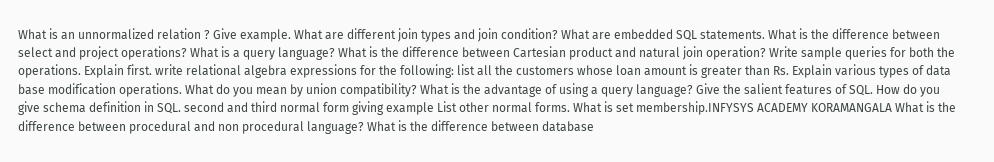What is an unnormalized relation ? Give example. What are different join types and join condition? What are embedded SQL statements. What is the difference between select and project operations? What is a query language? What is the difference between Cartesian product and natural join operation? Write sample queries for both the operations. Explain first. write relational algebra expressions for the following: list all the customers whose loan amount is greater than Rs. Explain various types of data base modification operations. What do you mean by union compatibility? What is the advantage of using a query language? Give the salient features of SQL. How do you give schema definition in SQL. second and third normal form giving example List other normal forms. What is set membership.INFYSYS ACADEMY KORAMANGALA What is the difference between procedural and non procedural language? What is the difference between database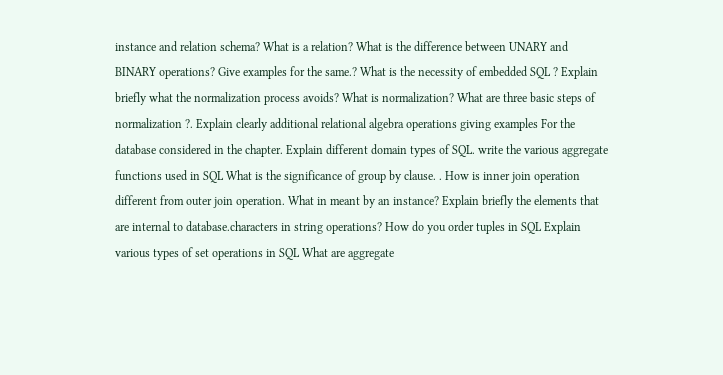instance and relation schema? What is a relation? What is the difference between UNARY and BINARY operations? Give examples for the same.? What is the necessity of embedded SQL ? Explain briefly what the normalization process avoids? What is normalization? What are three basic steps of normalization ?. Explain clearly additional relational algebra operations giving examples For the database considered in the chapter. Explain different domain types of SQL. write the various aggregate functions used in SQL What is the significance of group by clause. . How is inner join operation different from outer join operation. What in meant by an instance? Explain briefly the elements that are internal to database.characters in string operations? How do you order tuples in SQL Explain various types of set operations in SQL What are aggregate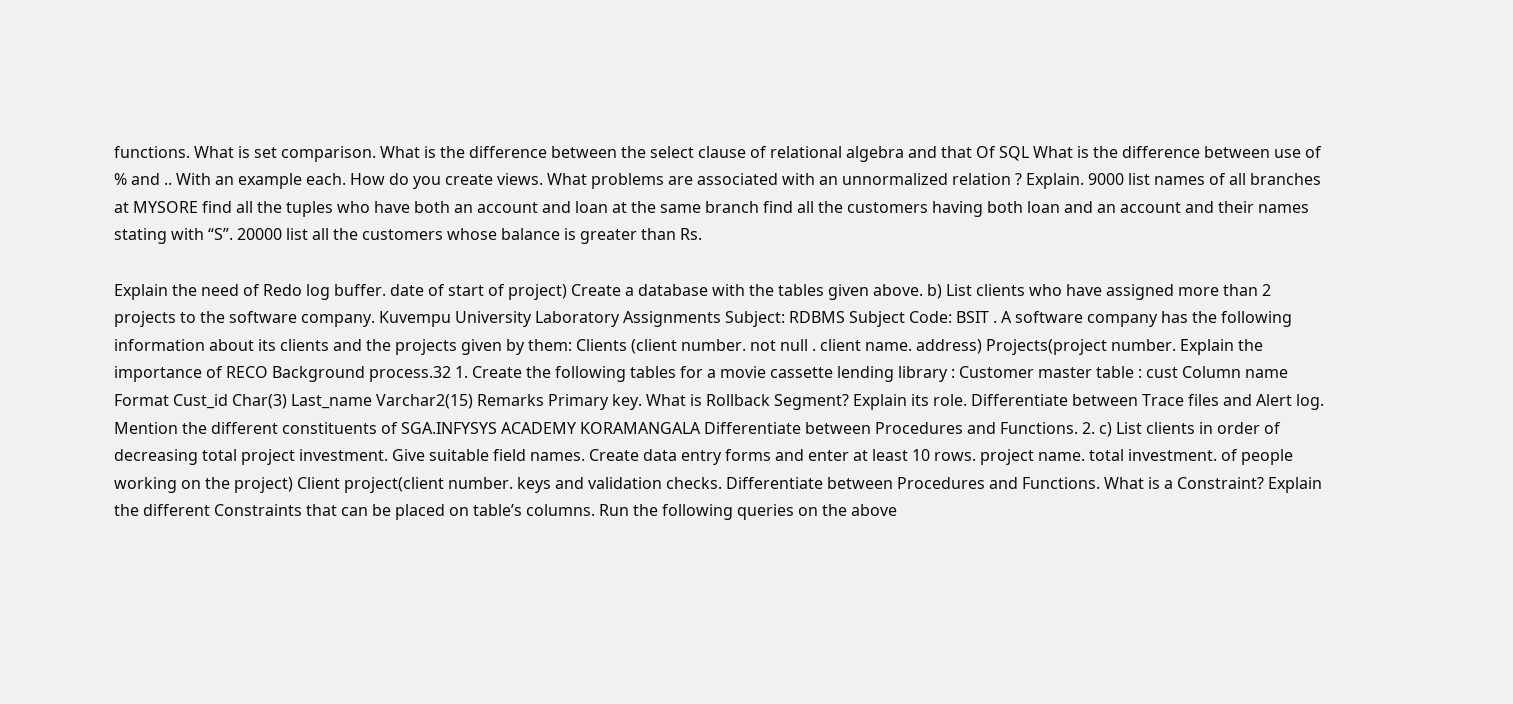functions. What is set comparison. What is the difference between the select clause of relational algebra and that Of SQL What is the difference between use of % and .. With an example each. How do you create views. What problems are associated with an unnormalized relation ? Explain. 9000 list names of all branches at MYSORE find all the tuples who have both an account and loan at the same branch find all the customers having both loan and an account and their names stating with “S”. 20000 list all the customers whose balance is greater than Rs.

Explain the need of Redo log buffer. date of start of project) Create a database with the tables given above. b) List clients who have assigned more than 2 projects to the software company. Kuvempu University Laboratory Assignments Subject: RDBMS Subject Code: BSIT . A software company has the following information about its clients and the projects given by them: Clients (client number. not null . client name. address) Projects(project number. Explain the importance of RECO Background process.32 1. Create the following tables for a movie cassette lending library : Customer master table : cust Column name Format Cust_id Char(3) Last_name Varchar2(15) Remarks Primary key. What is Rollback Segment? Explain its role. Differentiate between Trace files and Alert log. Mention the different constituents of SGA.INFYSYS ACADEMY KORAMANGALA Differentiate between Procedures and Functions. 2. c) List clients in order of decreasing total project investment. Give suitable field names. Create data entry forms and enter at least 10 rows. project name. total investment. of people working on the project) Client project(client number. keys and validation checks. Differentiate between Procedures and Functions. What is a Constraint? Explain the different Constraints that can be placed on table’s columns. Run the following queries on the above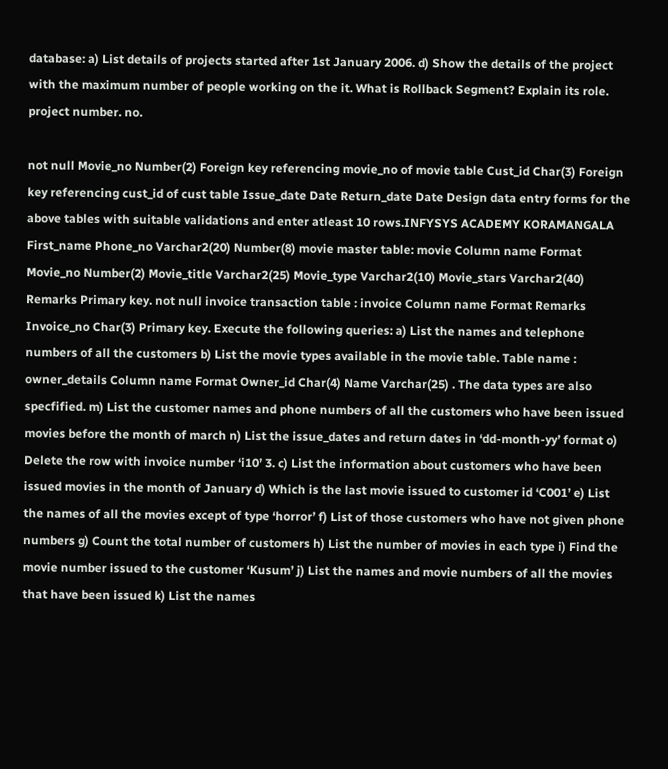database: a) List details of projects started after 1st January 2006. d) Show the details of the project with the maximum number of people working on the it. What is Rollback Segment? Explain its role. project number. no.

not null Movie_no Number(2) Foreign key referencing movie_no of movie table Cust_id Char(3) Foreign key referencing cust_id of cust table Issue_date Date Return_date Date Design data entry forms for the above tables with suitable validations and enter atleast 10 rows.INFYSYS ACADEMY KORAMANGALA First_name Phone_no Varchar2(20) Number(8) movie master table: movie Column name Format Movie_no Number(2) Movie_title Varchar2(25) Movie_type Varchar2(10) Movie_stars Varchar2(40) Remarks Primary key. not null invoice transaction table : invoice Column name Format Remarks Invoice_no Char(3) Primary key. Execute the following queries: a) List the names and telephone numbers of all the customers b) List the movie types available in the movie table. Table name : owner_details Column name Format Owner_id Char(4) Name Varchar(25) . The data types are also specfified. m) List the customer names and phone numbers of all the customers who have been issued movies before the month of march n) List the issue_dates and return dates in ‘dd-month-yy’ format o) Delete the row with invoice number ‘i10’ 3. c) List the information about customers who have been issued movies in the month of January d) Which is the last movie issued to customer id ‘C001’ e) List the names of all the movies except of type ‘horror’ f) List of those customers who have not given phone numbers g) Count the total number of customers h) List the number of movies in each type i) Find the movie number issued to the customer ‘Kusum’ j) List the names and movie numbers of all the movies that have been issued k) List the names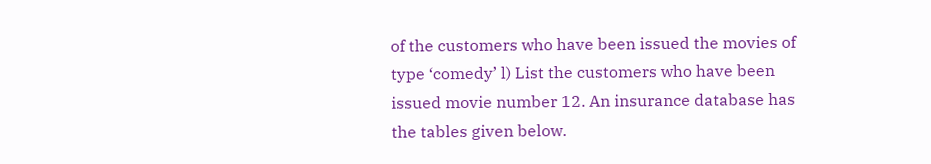of the customers who have been issued the movies of type ‘comedy’ l) List the customers who have been issued movie number 12. An insurance database has the tables given below.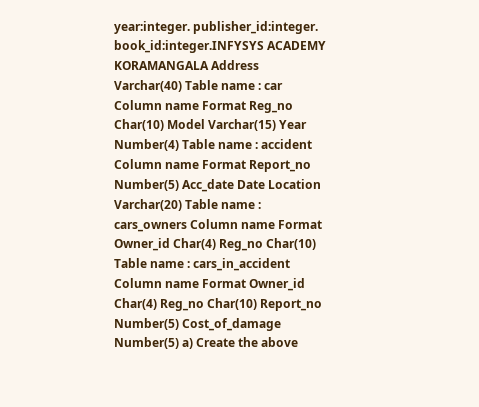year:integer. publisher_id:integer. book_id:integer.INFYSYS ACADEMY KORAMANGALA Address Varchar(40) Table name : car Column name Format Reg_no Char(10) Model Varchar(15) Year Number(4) Table name : accident Column name Format Report_no Number(5) Acc_date Date Location Varchar(20) Table name : cars_owners Column name Format Owner_id Char(4) Reg_no Char(10) Table name : cars_in_accident Column name Format Owner_id Char(4) Reg_no Char(10) Report_no Number(5) Cost_of_damage Number(5) a) Create the above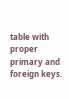table with proper primary and foreign keys.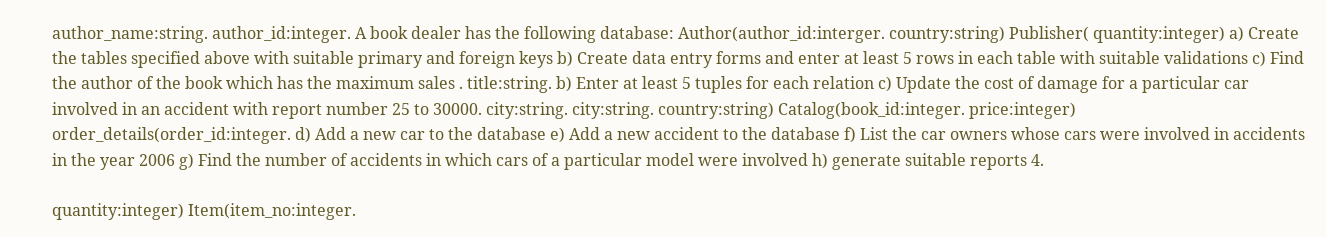author_name:string. author_id:integer. A book dealer has the following database: Author(author_id:interger. country:string) Publisher( quantity:integer) a) Create the tables specified above with suitable primary and foreign keys b) Create data entry forms and enter at least 5 rows in each table with suitable validations c) Find the author of the book which has the maximum sales . title:string. b) Enter at least 5 tuples for each relation c) Update the cost of damage for a particular car involved in an accident with report number 25 to 30000. city:string. city:string. country:string) Catalog(book_id:integer. price:integer) order_details(order_id:integer. d) Add a new car to the database e) Add a new accident to the database f) List the car owners whose cars were involved in accidents in the year 2006 g) Find the number of accidents in which cars of a particular model were involved h) generate suitable reports 4.

quantity:integer) Item(item_no:integer.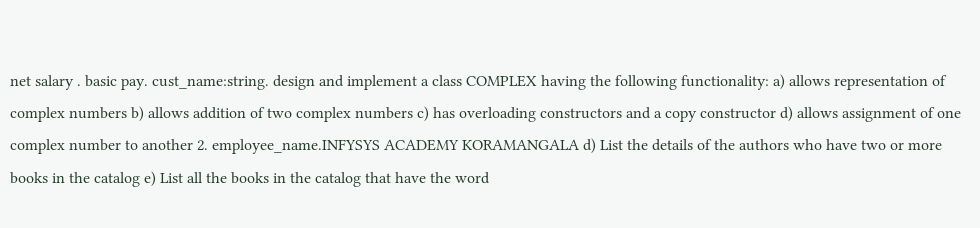net salary . basic pay. cust_name:string. design and implement a class COMPLEX having the following functionality: a) allows representation of complex numbers b) allows addition of two complex numbers c) has overloading constructors and a copy constructor d) allows assignment of one complex number to another 2. employee_name.INFYSYS ACADEMY KORAMANGALA d) List the details of the authors who have two or more books in the catalog e) List all the books in the catalog that have the word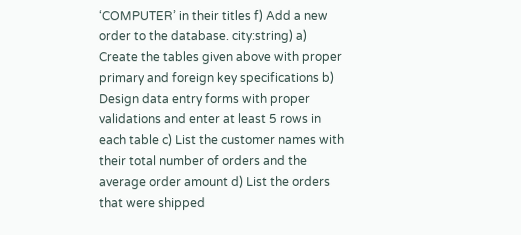‘COMPUTER’ in their titles f) Add a new order to the database. city:string) a) Create the tables given above with proper primary and foreign key specifications b) Design data entry forms with proper validations and enter at least 5 rows in each table c) List the customer names with their total number of orders and the average order amount d) List the orders that were shipped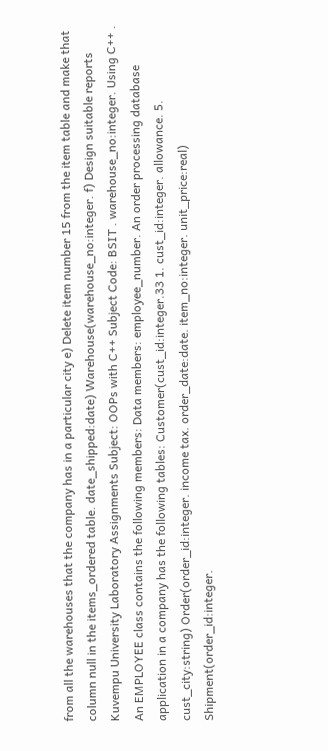from all the warehouses that the company has in a particular city e) Delete item number 15 from the item table and make that column null in the items_ordered table. date_shipped:date) Warehouse(warehouse_no:integer. f) Design suitable reports Kuvempu University Laboratory Assignments Subject: OOPs with C++ Subject Code: BSIT . warehouse_no:integer. Using C++ . An EMPLOYEE class contains the following members: Data members: employee_number. An order processing database application in a company has the following tables: Customer(cust_id:integer.33 1. cust_id:integer. allowance. 5. cust_city:string) Order(order_id:integer. income tax. order_date:date. item_no:integer. unit_price:real) Shipment(order_id:integer.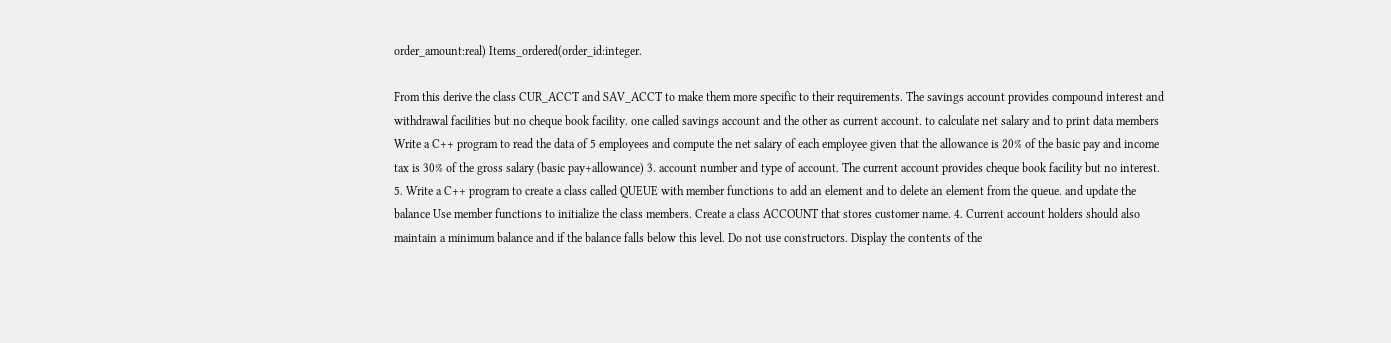order_amount:real) Items_ordered(order_id:integer.

From this derive the class CUR_ACCT and SAV_ACCT to make them more specific to their requirements. The savings account provides compound interest and withdrawal facilities but no cheque book facility. one called savings account and the other as current account. to calculate net salary and to print data members Write a C++ program to read the data of 5 employees and compute the net salary of each employee given that the allowance is 20% of the basic pay and income tax is 30% of the gross salary (basic pay+allowance) 3. account number and type of account. The current account provides cheque book facility but no interest. 5. Write a C++ program to create a class called QUEUE with member functions to add an element and to delete an element from the queue. and update the balance Use member functions to initialize the class members. Create a class ACCOUNT that stores customer name. 4. Current account holders should also maintain a minimum balance and if the balance falls below this level. Do not use constructors. Display the contents of the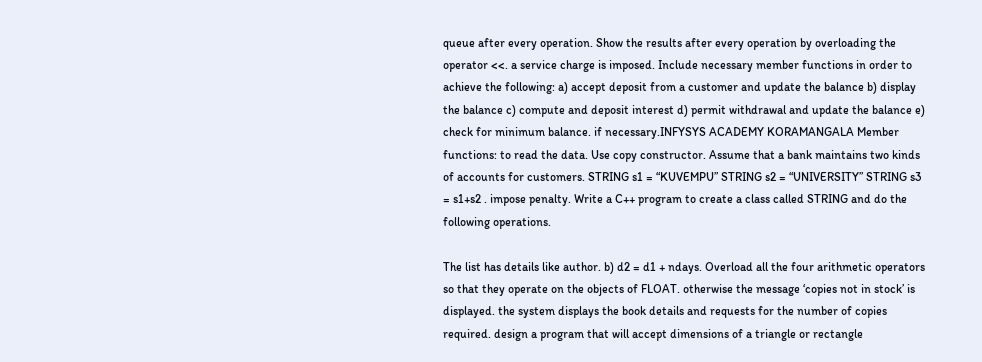queue after every operation. Show the results after every operation by overloading the operator <<. a service charge is imposed. Include necessary member functions in order to achieve the following: a) accept deposit from a customer and update the balance b) display the balance c) compute and deposit interest d) permit withdrawal and update the balance e) check for minimum balance. if necessary.INFYSYS ACADEMY KORAMANGALA Member functions: to read the data. Use copy constructor. Assume that a bank maintains two kinds of accounts for customers. STRING s1 = “KUVEMPU” STRING s2 = “UNIVERSITY” STRING s3 = s1+s2 . impose penalty. Write a C++ program to create a class called STRING and do the following operations.

The list has details like author. b) d2 = d1 + ndays. Overload all the four arithmetic operators so that they operate on the objects of FLOAT. otherwise the message ‘copies not in stock’ is displayed. the system displays the book details and requests for the number of copies required. design a program that will accept dimensions of a triangle or rectangle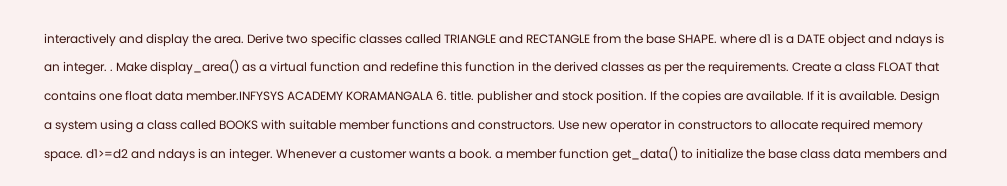interactively and display the area. Derive two specific classes called TRIANGLE and RECTANGLE from the base SHAPE. where d1 is a DATE object and ndays is an integer. . Make display_area() as a virtual function and redefine this function in the derived classes as per the requirements. Create a class FLOAT that contains one float data member.INFYSYS ACADEMY KORAMANGALA 6. title. publisher and stock position. If the copies are available. If it is available. Design a system using a class called BOOKS with suitable member functions and constructors. Use new operator in constructors to allocate required memory space. d1>=d2 and ndays is an integer. Whenever a customer wants a book. a member function get_data() to initialize the base class data members and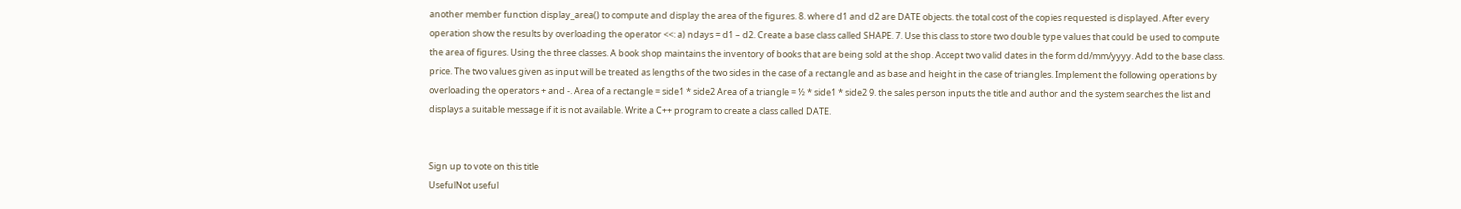another member function display_area() to compute and display the area of the figures. 8. where d1 and d2 are DATE objects. the total cost of the copies requested is displayed. After every operation show the results by overloading the operator <<: a) ndays = d1 – d2. Create a base class called SHAPE. 7. Use this class to store two double type values that could be used to compute the area of figures. Using the three classes. A book shop maintains the inventory of books that are being sold at the shop. Accept two valid dates in the form dd/mm/yyyy. Add to the base class. price. The two values given as input will be treated as lengths of the two sides in the case of a rectangle and as base and height in the case of triangles. Implement the following operations by overloading the operators + and -. Area of a rectangle = side1 * side2 Area of a triangle = ½ * side1 * side2 9. the sales person inputs the title and author and the system searches the list and displays a suitable message if it is not available. Write a C++ program to create a class called DATE.


Sign up to vote on this title
UsefulNot useful